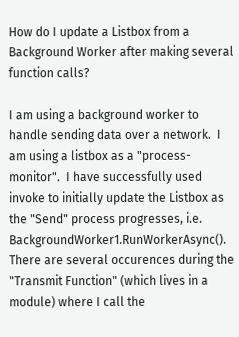How do I update a Listbox from a Background Worker after making several function calls?

I am using a background worker to handle sending data over a network.  I am using a listbox as a "process-monitor".  I have successfully used invoke to initially update the Listbox as the "Send" process progresses, i.e. BackgroundWorker1.RunWorkerAsync().  There are several occurences during the "Transmit Function" (which lives in a module) where I call the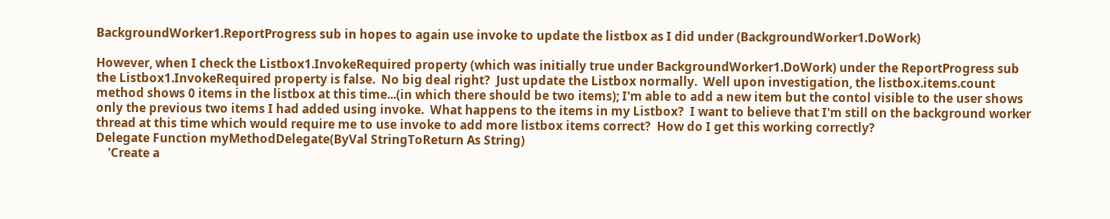BackgroundWorker1.ReportProgress sub in hopes to again use invoke to update the listbox as I did under (BackgroundWorker1.DoWork)

However, when I check the Listbox1.InvokeRequired property (which was initially true under BackgroundWorker1.DoWork) under the ReportProgress sub the Listbox1.InvokeRequired property is false.  No big deal right?  Just update the Listbox normally.  Well upon investigation, the listbox.items.count method shows 0 items in the listbox at this time...(in which there should be two items); I'm able to add a new item but the contol visible to the user shows only the previous two items I had added using invoke.  What happens to the items in my Listbox?  I want to believe that I'm still on the background worker thread at this time which would require me to use invoke to add more listbox items correct?  How do I get this working correctly?
Delegate Function myMethodDelegate(ByVal StringToReturn As String)
    'Create a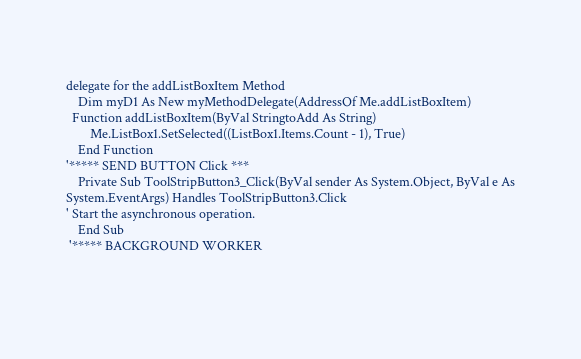delegate for the addListBoxItem Method
    Dim myD1 As New myMethodDelegate(AddressOf Me.addListBoxItem)
  Function addListBoxItem(ByVal StringtoAdd As String)
        Me.ListBox1.SetSelected((ListBox1.Items.Count - 1), True)
    End Function
'***** SEND BUTTON Click ***
    Private Sub ToolStripButton3_Click(ByVal sender As System.Object, ByVal e As System.EventArgs) Handles ToolStripButton3.Click
' Start the asynchronous operation.
    End Sub
 '***** BACKGROUND WORKER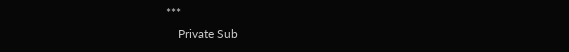***
    Private Sub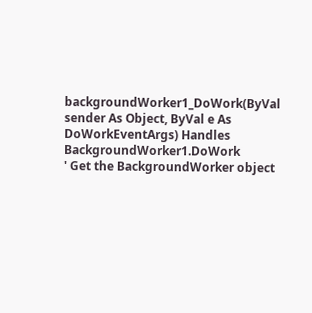backgroundWorker1_DoWork(ByVal sender As Object, ByVal e As DoWorkEventArgs) Handles BackgroundWorker1.DoWork
' Get the BackgroundWorker object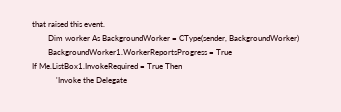that raised this event.
        Dim worker As BackgroundWorker = CType(sender, BackgroundWorker)
        BackgroundWorker1.WorkerReportsProgress = True
If Me.ListBox1.InvokeRequired = True Then
            'Invoke the Delegate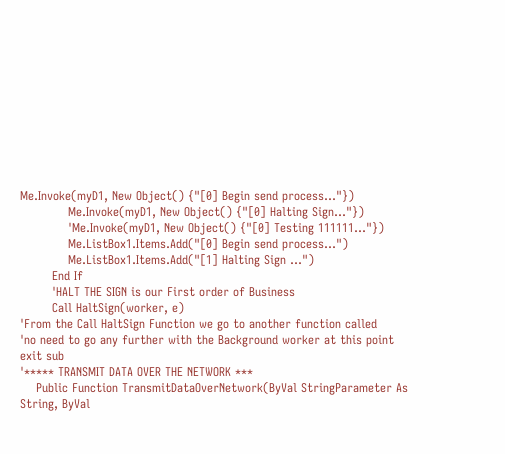Me.Invoke(myD1, New Object() {"[0] Begin send process..."})
            Me.Invoke(myD1, New Object() {"[0] Halting Sign..."})
            'Me.Invoke(myD1, New Object() {"[0] Testing 111111..."})
            Me.ListBox1.Items.Add("[0] Begin send process...")
            Me.ListBox1.Items.Add("[1] Halting Sign ...")
        End If
        'HALT THE SIGN is our First order of Business
        Call HaltSign(worker, e)
'From the Call HaltSign Function we go to another function called
'no need to go any further with the Background worker at this point
exit sub
'***** TRANSMIT DATA OVER THE NETWORK ***
    Public Function TransmitDataOverNetwork(ByVal StringParameter As String, ByVal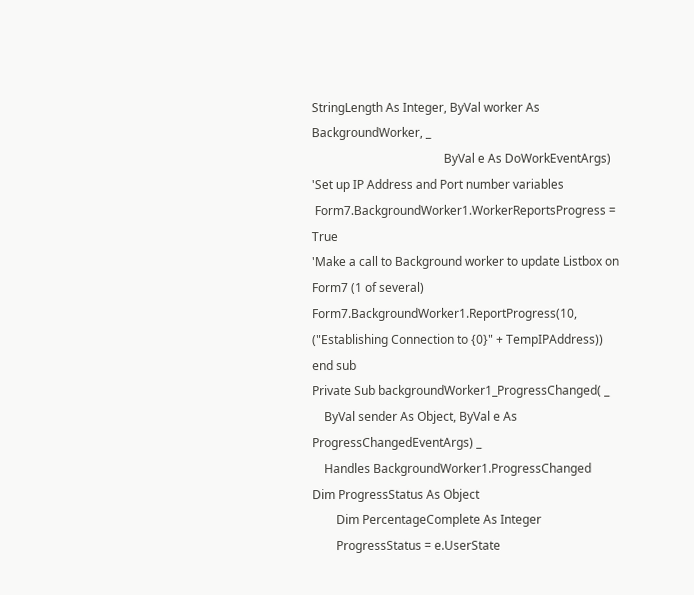StringLength As Integer, ByVal worker As BackgroundWorker, _
                                            ByVal e As DoWorkEventArgs)
'Set up IP Address and Port number variables
 Form7.BackgroundWorker1.WorkerReportsProgress = True
'Make a call to Background worker to update Listbox on Form7 (1 of several)
Form7.BackgroundWorker1.ReportProgress(10, ("Establishing Connection to {0}" + TempIPAddress))
end sub
Private Sub backgroundWorker1_ProgressChanged( _
    ByVal sender As Object, ByVal e As ProgressChangedEventArgs) _
    Handles BackgroundWorker1.ProgressChanged
Dim ProgressStatus As Object
        Dim PercentageComplete As Integer
        ProgressStatus = e.UserState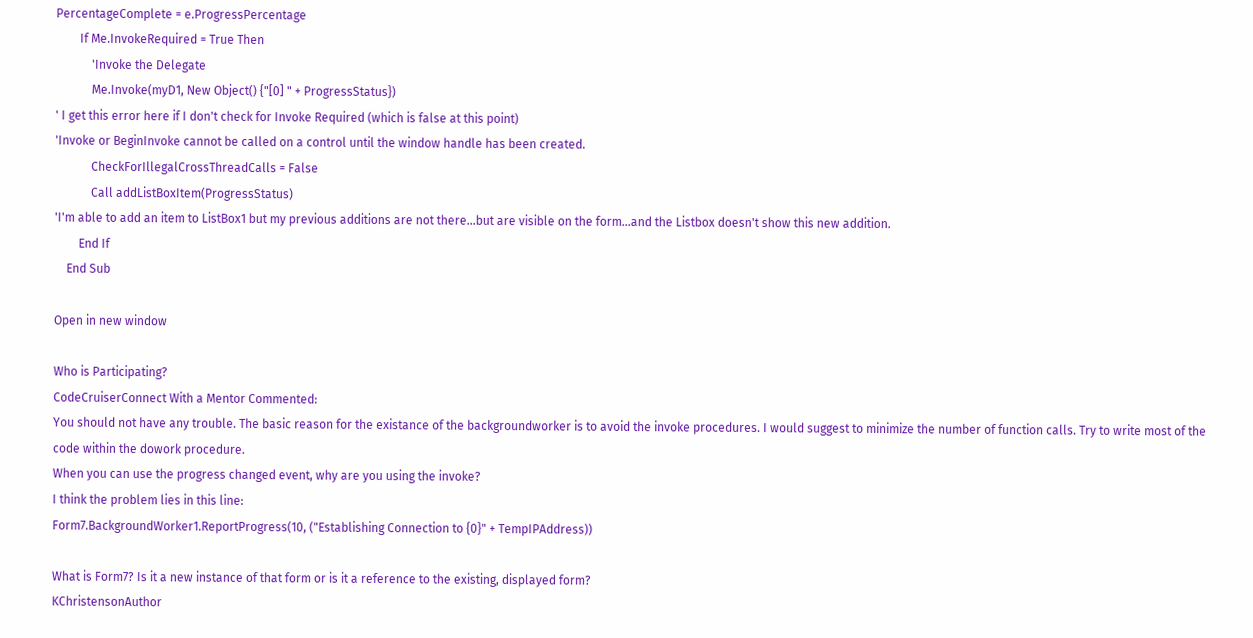PercentageComplete = e.ProgressPercentage
        If Me.InvokeRequired = True Then
            'Invoke the Delegate
            Me.Invoke(myD1, New Object() {"[0] " + ProgressStatus})
' I get this error here if I don't check for Invoke Required (which is false at this point)
'Invoke or BeginInvoke cannot be called on a control until the window handle has been created.
            CheckForIllegalCrossThreadCalls = False
            Call addListBoxItem(ProgressStatus)
'I'm able to add an item to ListBox1 but my previous additions are not there...but are visible on the form...and the Listbox doesn't show this new addition.
        End If
    End Sub

Open in new window

Who is Participating?
CodeCruiserConnect With a Mentor Commented:
You should not have any trouble. The basic reason for the existance of the backgroundworker is to avoid the invoke procedures. I would suggest to minimize the number of function calls. Try to write most of the code within the dowork procedure.
When you can use the progress changed event, why are you using the invoke?
I think the problem lies in this line:
Form7.BackgroundWorker1.ReportProgress(10, ("Establishing Connection to {0}" + TempIPAddress))

What is Form7? Is it a new instance of that form or is it a reference to the existing, displayed form?
KChristensonAuthor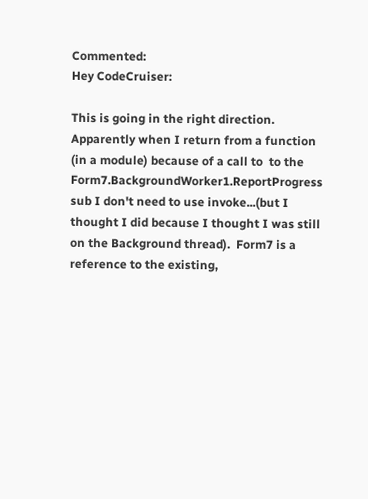Commented:
Hey CodeCruiser:

This is going in the right direction.  Apparently when I return from a function (in a module) because of a call to  to the Form7.BackgroundWorker1.ReportProgress sub I don't need to use invoke...(but I thought I did because I thought I was still on the Background thread).  Form7 is a reference to the existing,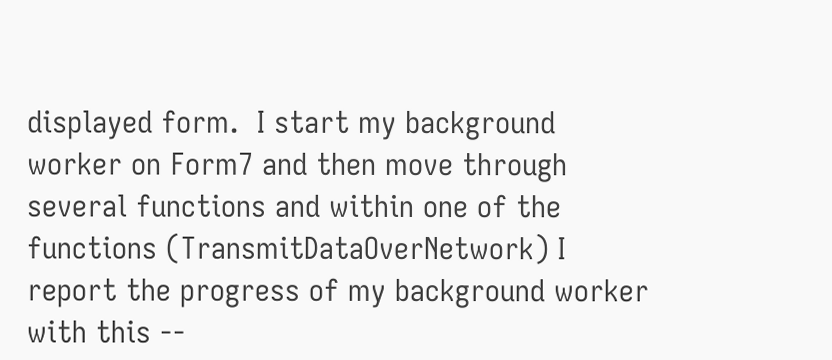displayed form.  I start my background worker on Form7 and then move through several functions and within one of the functions (TransmitDataOverNetwork) I report the progress of my background worker with this --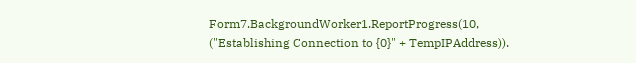Form7.BackgroundWorker1.ReportProgress(10, ("Establishing Connection to {0}" + TempIPAddress)).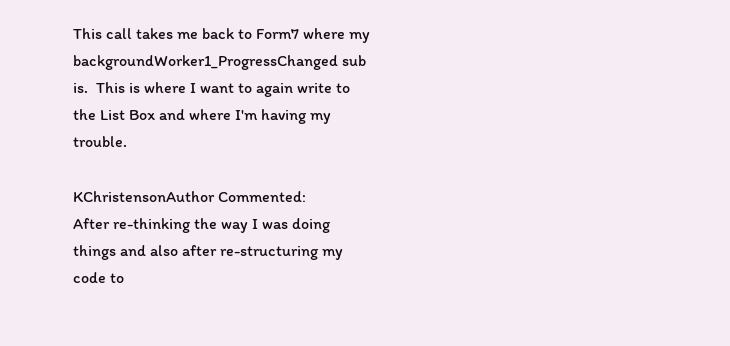This call takes me back to Form7 where my backgroundWorker1_ProgressChanged sub is.  This is where I want to again write to the List Box and where I'm having my trouble.

KChristensonAuthor Commented:
After re-thinking the way I was doing things and also after re-structuring my code to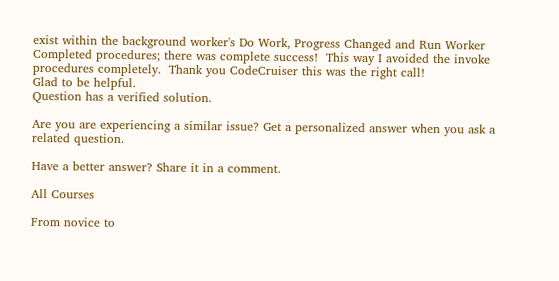exist within the background worker's Do Work, Progress Changed and Run Worker Completed procedures; there was complete success!  This way I avoided the invoke procedures completely.  Thank you CodeCruiser this was the right call!
Glad to be helpful.
Question has a verified solution.

Are you are experiencing a similar issue? Get a personalized answer when you ask a related question.

Have a better answer? Share it in a comment.

All Courses

From novice to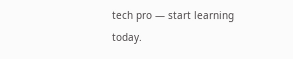tech pro — start learning today.